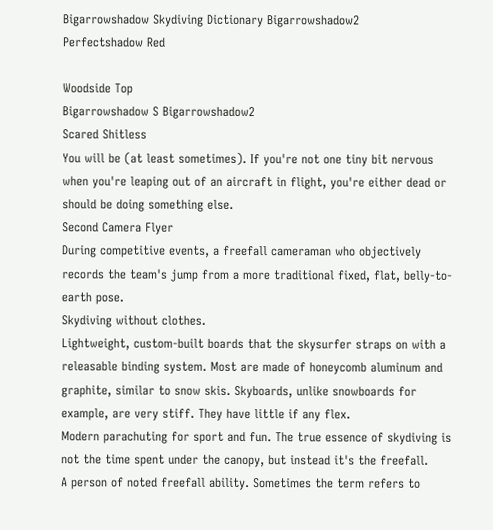Bigarrowshadow Skydiving Dictionary Bigarrowshadow2
Perfectshadow Red

Woodside Top
Bigarrowshadow S Bigarrowshadow2
Scared Shitless
You will be (at least sometimes). If you're not one tiny bit nervous when you're leaping out of an aircraft in flight, you're either dead or should be doing something else.
Second Camera Flyer
During competitive events, a freefall cameraman who objectively records the team's jump from a more traditional fixed, flat, belly-to-earth pose.
Skydiving without clothes.
Lightweight, custom-built boards that the skysurfer straps on with a releasable binding system. Most are made of honeycomb aluminum and graphite, similar to snow skis. Skyboards, unlike snowboards for example, are very stiff. They have little if any flex.
Modern parachuting for sport and fun. The true essence of skydiving is not the time spent under the canopy, but instead it's the freefall.
A person of noted freefall ability. Sometimes the term refers to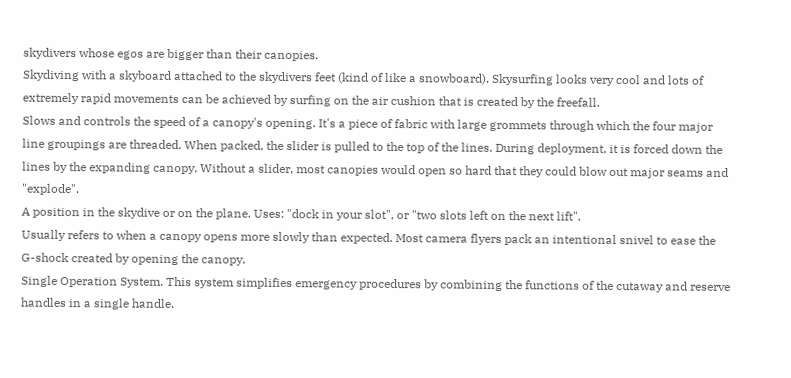skydivers whose egos are bigger than their canopies.
Skydiving with a skyboard attached to the skydivers feet (kind of like a snowboard). Skysurfing looks very cool and lots of extremely rapid movements can be achieved by surfing on the air cushion that is created by the freefall.
Slows and controls the speed of a canopy's opening. It's a piece of fabric with large grommets through which the four major line groupings are threaded. When packed, the slider is pulled to the top of the lines. During deployment, it is forced down the lines by the expanding canopy. Without a slider, most canopies would open so hard that they could blow out major seams and "explode".
A position in the skydive or on the plane. Uses: "dock in your slot", or "two slots left on the next lift".
Usually refers to when a canopy opens more slowly than expected. Most camera flyers pack an intentional snivel to ease the G-shock created by opening the canopy.
Single Operation System. This system simplifies emergency procedures by combining the functions of the cutaway and reserve handles in a single handle.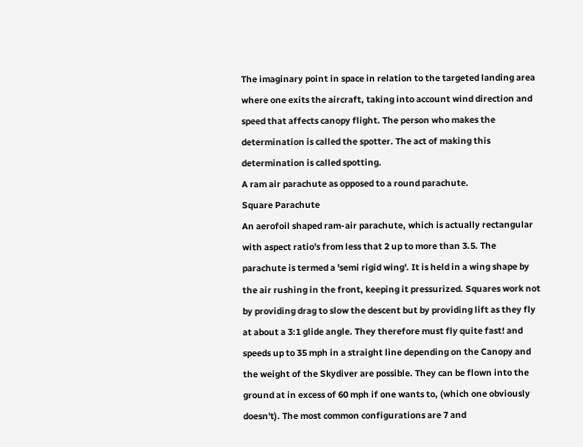The imaginary point in space in relation to the targeted landing area where one exits the aircraft, taking into account wind direction and speed that affects canopy flight. The person who makes the determination is called the spotter. The act of making this determination is called spotting.
A ram air parachute as opposed to a round parachute.
Square Parachute
An aerofoil shaped ram-air parachute, which is actually rectangular with aspect ratio's from less that 2 up to more than 3.5. The parachute is termed a 'semi rigid wing'. It is held in a wing shape by the air rushing in the front, keeping it pressurized. Squares work not by providing drag to slow the descent but by providing lift as they fly at about a 3:1 glide angle. They therefore must fly quite fast! and speeds up to 35 mph in a straight line depending on the Canopy and the weight of the Skydiver are possible. They can be flown into the ground at in excess of 60 mph if one wants to, (which one obviously doesn't). The most common configurations are 7 and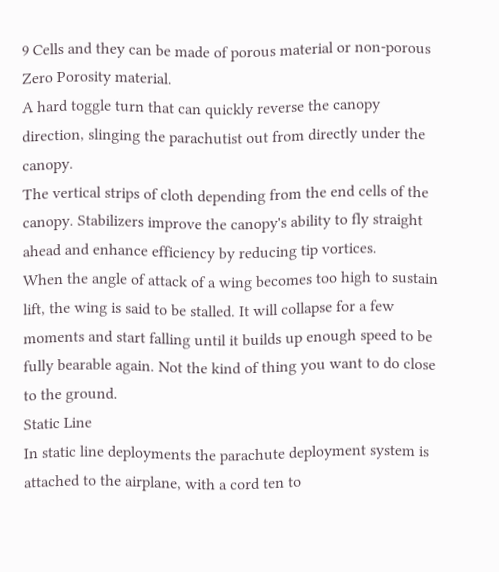9 Cells and they can be made of porous material or non-porous Zero Porosity material.
A hard toggle turn that can quickly reverse the canopy direction, slinging the parachutist out from directly under the canopy.
The vertical strips of cloth depending from the end cells of the canopy. Stabilizers improve the canopy's ability to fly straight ahead and enhance efficiency by reducing tip vortices.
When the angle of attack of a wing becomes too high to sustain lift, the wing is said to be stalled. It will collapse for a few moments and start falling until it builds up enough speed to be fully bearable again. Not the kind of thing you want to do close to the ground.
Static Line
In static line deployments the parachute deployment system is attached to the airplane, with a cord ten to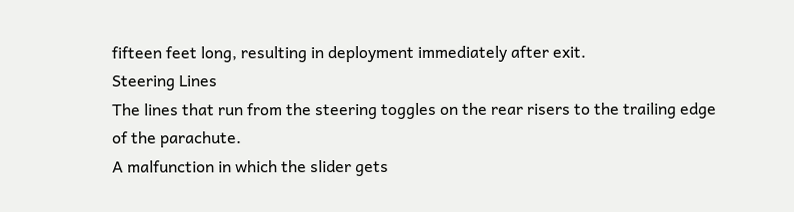fifteen feet long, resulting in deployment immediately after exit.
Steering Lines
The lines that run from the steering toggles on the rear risers to the trailing edge of the parachute.
A malfunction in which the slider gets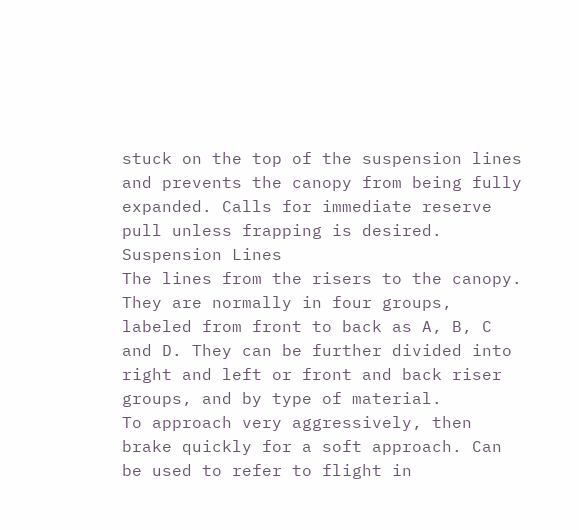stuck on the top of the suspension lines and prevents the canopy from being fully expanded. Calls for immediate reserve pull unless frapping is desired.
Suspension Lines
The lines from the risers to the canopy. They are normally in four groups, labeled from front to back as A, B, C and D. They can be further divided into right and left or front and back riser groups, and by type of material.
To approach very aggressively, then brake quickly for a soft approach. Can be used to refer to flight in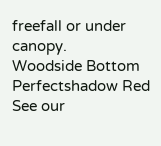freefall or under canopy.
Woodside Bottom
Perfectshadow Red
See our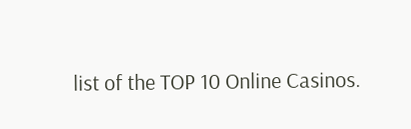list of the TOP 10 Online Casinos.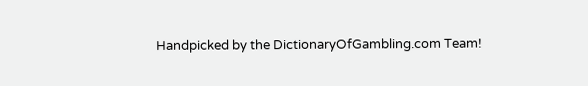Handpicked by the DictionaryOfGambling.com Team!